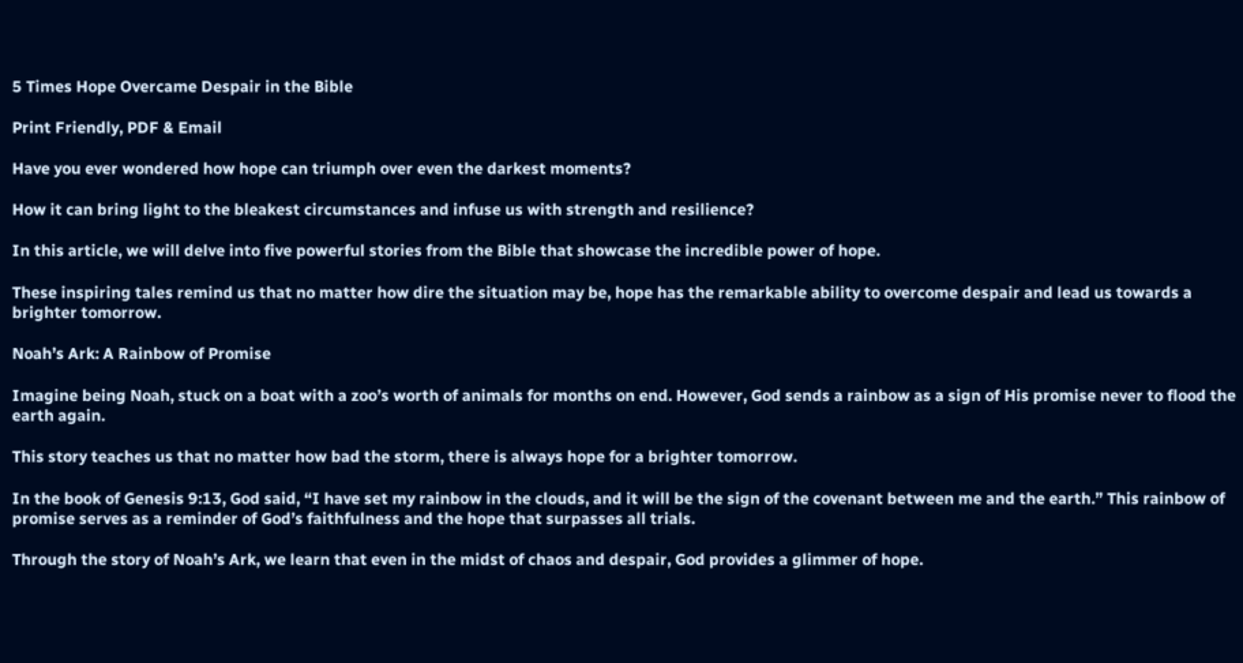5 Times Hope Overcame Despair in the Bible

Print Friendly, PDF & Email

Have you ever wondered how hope can triumph over even the darkest moments?

How it can bring light to the bleakest circumstances and infuse us with strength and resilience?

In this article, we will delve into five powerful stories from the Bible that showcase the incredible power of hope.

These inspiring tales remind us that no matter how dire the situation may be, hope has the remarkable ability to overcome despair and lead us towards a brighter tomorrow.

Noah’s Ark: A Rainbow of Promise

Imagine being Noah, stuck on a boat with a zoo’s worth of animals for months on end. However, God sends a rainbow as a sign of His promise never to flood the earth again.

This story teaches us that no matter how bad the storm, there is always hope for a brighter tomorrow.

In the book of Genesis 9:13, God said, “I have set my rainbow in the clouds, and it will be the sign of the covenant between me and the earth.” This rainbow of promise serves as a reminder of God’s faithfulness and the hope that surpasses all trials.

Through the story of Noah’s Ark, we learn that even in the midst of chaos and despair, God provides a glimmer of hope.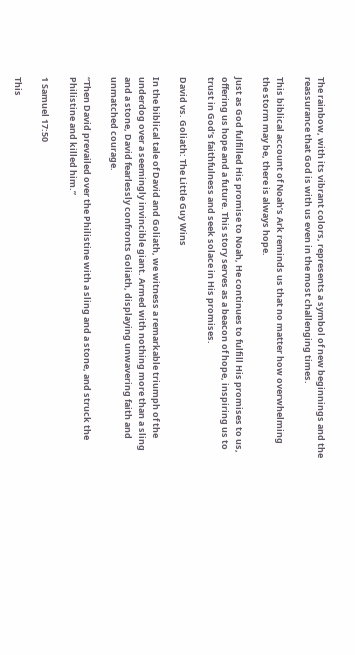The rainbow, with its vibrant colors, represents a symbol of new beginnings and the reassurance that God is with us even in the most challenging times.

This biblical account of Noah’s Ark reminds us that no matter how overwhelming the storm may be, there is always hope.

Just as God fulfilled His promise to Noah, He continues to fulfill His promises to us, offering us hope and a future. This story serves as a beacon of hope, inspiring us to trust in God’s faithfulness and seek solace in His promises.

David vs. Goliath: The Little Guy Wins

In the biblical tale of David and Goliath, we witness a remarkable triumph of the underdog over a seemingly invincible giant. Armed with nothing more than a sling and a stone, David fearlessly confronts Goliath, displaying unwavering faith and unmatched courage.

“Then David prevailed over the Philistine with a sling and a stone, and struck the Philistine and killed him.”

1 Samuel 17:50

This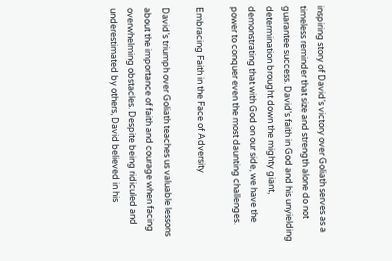inspiring story of David’s victory over Goliath serves as a timeless reminder that size and strength alone do not guarantee success. David’s faith in God and his unyielding determination brought down the mighty giant, demonstrating that with God on our side, we have the power to conquer even the most daunting challenges.

Embracing Faith in the Face of Adversity

David’s triumph over Goliath teaches us valuable lessons about the importance of faith and courage when facing overwhelming obstacles. Despite being ridiculed and underestimated by others, David believed in his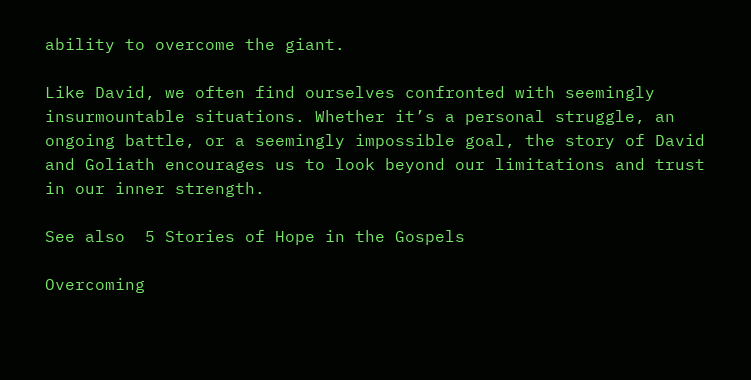ability to overcome the giant.

Like David, we often find ourselves confronted with seemingly insurmountable situations. Whether it’s a personal struggle, an ongoing battle, or a seemingly impossible goal, the story of David and Goliath encourages us to look beyond our limitations and trust in our inner strength.

See also  5 Stories of Hope in the Gospels

Overcoming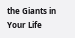the Giants in Your Life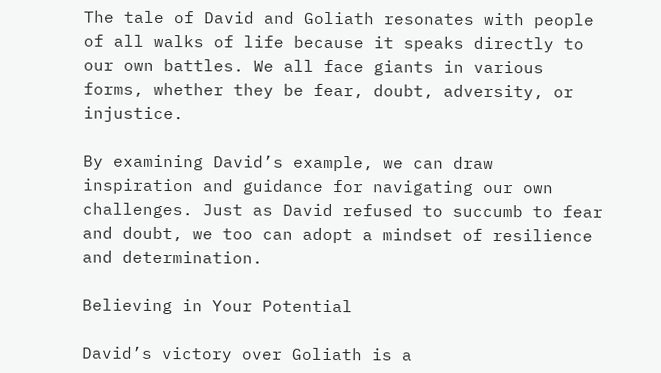The tale of David and Goliath resonates with people of all walks of life because it speaks directly to our own battles. We all face giants in various forms, whether they be fear, doubt, adversity, or injustice.

By examining David’s example, we can draw inspiration and guidance for navigating our own challenges. Just as David refused to succumb to fear and doubt, we too can adopt a mindset of resilience and determination.

Believing in Your Potential

David’s victory over Goliath is a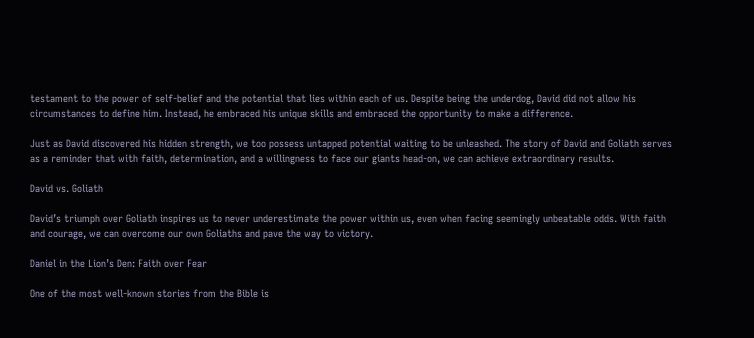testament to the power of self-belief and the potential that lies within each of us. Despite being the underdog, David did not allow his circumstances to define him. Instead, he embraced his unique skills and embraced the opportunity to make a difference.

Just as David discovered his hidden strength, we too possess untapped potential waiting to be unleashed. The story of David and Goliath serves as a reminder that with faith, determination, and a willingness to face our giants head-on, we can achieve extraordinary results.

David vs. Goliath

David’s triumph over Goliath inspires us to never underestimate the power within us, even when facing seemingly unbeatable odds. With faith and courage, we can overcome our own Goliaths and pave the way to victory.

Daniel in the Lion’s Den: Faith over Fear

One of the most well-known stories from the Bible is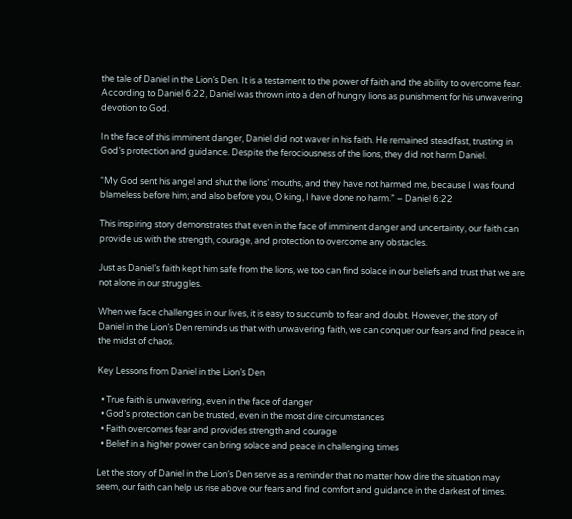the tale of Daniel in the Lion’s Den. It is a testament to the power of faith and the ability to overcome fear. According to Daniel 6:22, Daniel was thrown into a den of hungry lions as punishment for his unwavering devotion to God.

In the face of this imminent danger, Daniel did not waver in his faith. He remained steadfast, trusting in God’s protection and guidance. Despite the ferociousness of the lions, they did not harm Daniel.

“My God sent his angel and shut the lions’ mouths, and they have not harmed me, because I was found blameless before him; and also before you, O king, I have done no harm.” – Daniel 6:22

This inspiring story demonstrates that even in the face of imminent danger and uncertainty, our faith can provide us with the strength, courage, and protection to overcome any obstacles.

Just as Daniel’s faith kept him safe from the lions, we too can find solace in our beliefs and trust that we are not alone in our struggles.

When we face challenges in our lives, it is easy to succumb to fear and doubt. However, the story of Daniel in the Lion’s Den reminds us that with unwavering faith, we can conquer our fears and find peace in the midst of chaos.

Key Lessons from Daniel in the Lion’s Den

  • True faith is unwavering, even in the face of danger
  • God’s protection can be trusted, even in the most dire circumstances
  • Faith overcomes fear and provides strength and courage
  • Belief in a higher power can bring solace and peace in challenging times

Let the story of Daniel in the Lion’s Den serve as a reminder that no matter how dire the situation may seem, our faith can help us rise above our fears and find comfort and guidance in the darkest of times.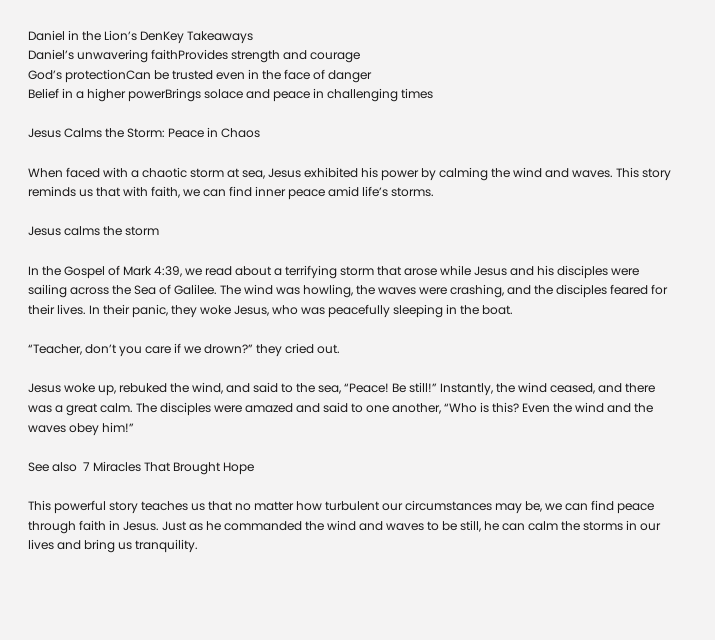Daniel in the Lion’s DenKey Takeaways
Daniel’s unwavering faithProvides strength and courage
God’s protectionCan be trusted even in the face of danger
Belief in a higher powerBrings solace and peace in challenging times

Jesus Calms the Storm: Peace in Chaos

When faced with a chaotic storm at sea, Jesus exhibited his power by calming the wind and waves. This story reminds us that with faith, we can find inner peace amid life’s storms.

Jesus calms the storm

In the Gospel of Mark 4:39, we read about a terrifying storm that arose while Jesus and his disciples were sailing across the Sea of Galilee. The wind was howling, the waves were crashing, and the disciples feared for their lives. In their panic, they woke Jesus, who was peacefully sleeping in the boat.

“Teacher, don’t you care if we drown?” they cried out.

Jesus woke up, rebuked the wind, and said to the sea, “Peace! Be still!” Instantly, the wind ceased, and there was a great calm. The disciples were amazed and said to one another, “Who is this? Even the wind and the waves obey him!”

See also  7 Miracles That Brought Hope

This powerful story teaches us that no matter how turbulent our circumstances may be, we can find peace through faith in Jesus. Just as he commanded the wind and waves to be still, he can calm the storms in our lives and bring us tranquility.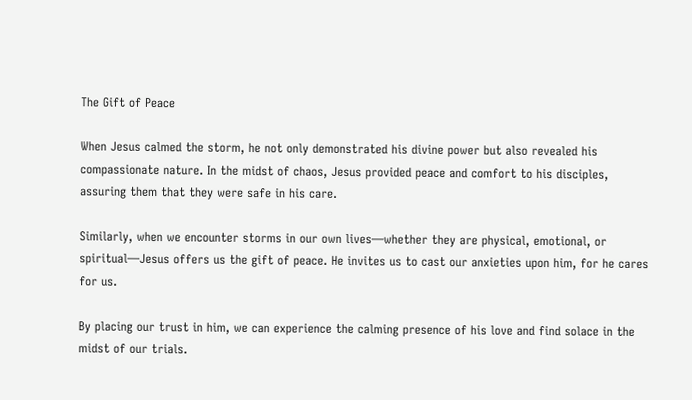The Gift of Peace

When Jesus calmed the storm, he not only demonstrated his divine power but also revealed his compassionate nature. In the midst of chaos, Jesus provided peace and comfort to his disciples, assuring them that they were safe in his care.

Similarly, when we encounter storms in our own lives—whether they are physical, emotional, or spiritual—Jesus offers us the gift of peace. He invites us to cast our anxieties upon him, for he cares for us.

By placing our trust in him, we can experience the calming presence of his love and find solace in the midst of our trials.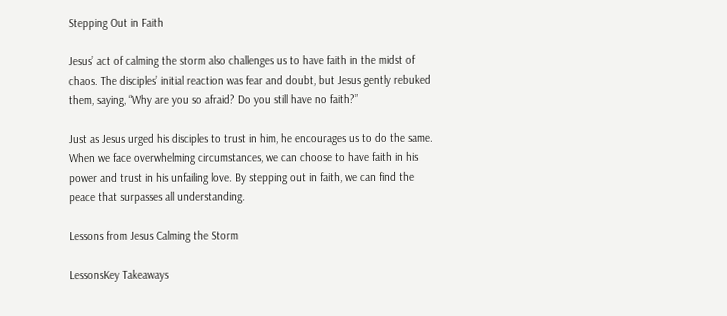Stepping Out in Faith

Jesus’ act of calming the storm also challenges us to have faith in the midst of chaos. The disciples’ initial reaction was fear and doubt, but Jesus gently rebuked them, saying, “Why are you so afraid? Do you still have no faith?”

Just as Jesus urged his disciples to trust in him, he encourages us to do the same. When we face overwhelming circumstances, we can choose to have faith in his power and trust in his unfailing love. By stepping out in faith, we can find the peace that surpasses all understanding.

Lessons from Jesus Calming the Storm

LessonsKey Takeaways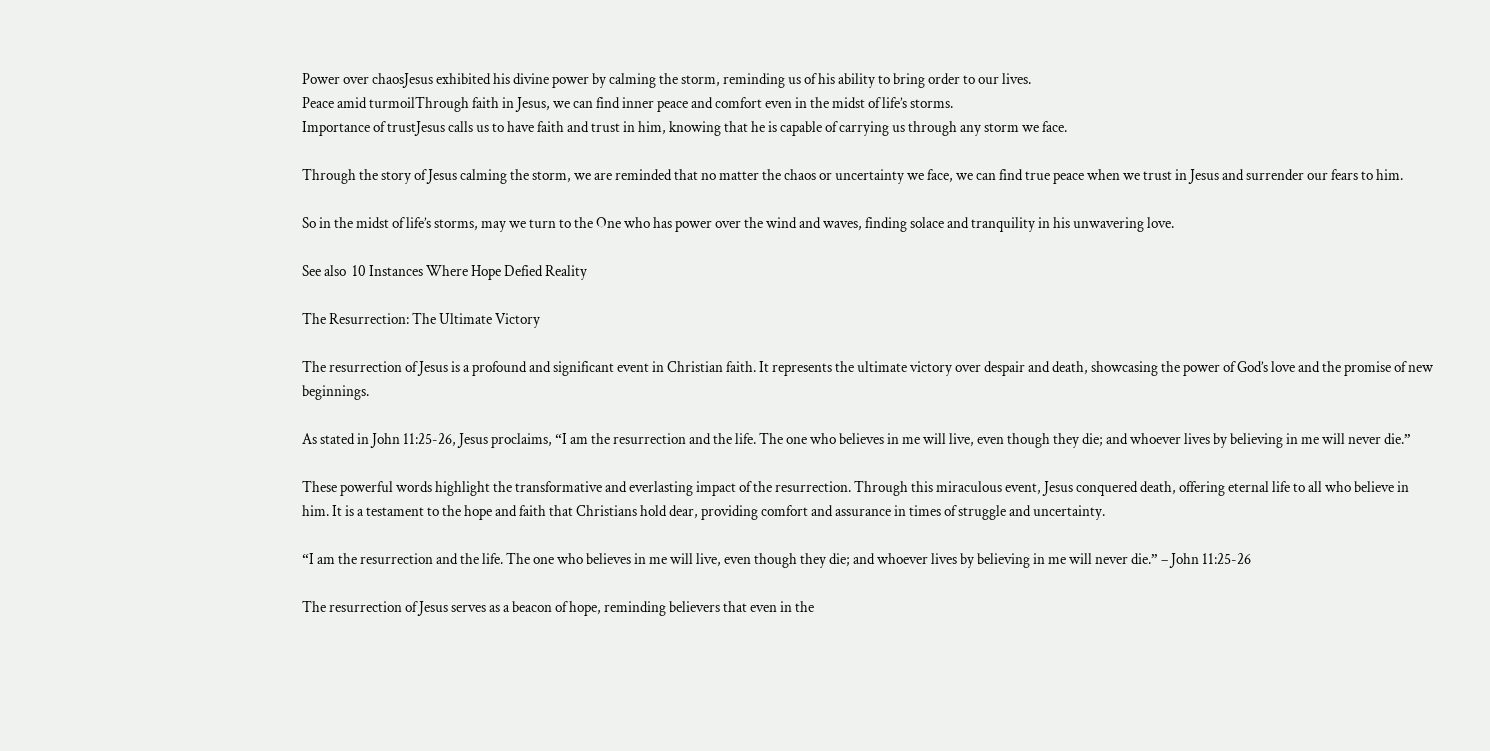Power over chaosJesus exhibited his divine power by calming the storm, reminding us of his ability to bring order to our lives.
Peace amid turmoilThrough faith in Jesus, we can find inner peace and comfort even in the midst of life’s storms.
Importance of trustJesus calls us to have faith and trust in him, knowing that he is capable of carrying us through any storm we face.

Through the story of Jesus calming the storm, we are reminded that no matter the chaos or uncertainty we face, we can find true peace when we trust in Jesus and surrender our fears to him.

So in the midst of life’s storms, may we turn to the One who has power over the wind and waves, finding solace and tranquility in his unwavering love.

See also  10 Instances Where Hope Defied Reality

The Resurrection: The Ultimate Victory

The resurrection of Jesus is a profound and significant event in Christian faith. It represents the ultimate victory over despair and death, showcasing the power of God’s love and the promise of new beginnings.

As stated in John 11:25-26, Jesus proclaims, “I am the resurrection and the life. The one who believes in me will live, even though they die; and whoever lives by believing in me will never die.”

These powerful words highlight the transformative and everlasting impact of the resurrection. Through this miraculous event, Jesus conquered death, offering eternal life to all who believe in him. It is a testament to the hope and faith that Christians hold dear, providing comfort and assurance in times of struggle and uncertainty.

“I am the resurrection and the life. The one who believes in me will live, even though they die; and whoever lives by believing in me will never die.” – John 11:25-26

The resurrection of Jesus serves as a beacon of hope, reminding believers that even in the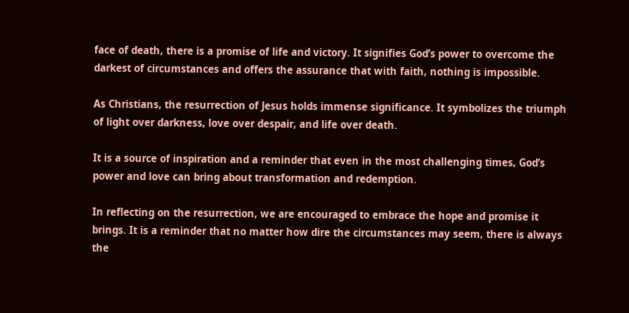face of death, there is a promise of life and victory. It signifies God’s power to overcome the darkest of circumstances and offers the assurance that with faith, nothing is impossible.

As Christians, the resurrection of Jesus holds immense significance. It symbolizes the triumph of light over darkness, love over despair, and life over death.

It is a source of inspiration and a reminder that even in the most challenging times, God’s power and love can bring about transformation and redemption.

In reflecting on the resurrection, we are encouraged to embrace the hope and promise it brings. It is a reminder that no matter how dire the circumstances may seem, there is always the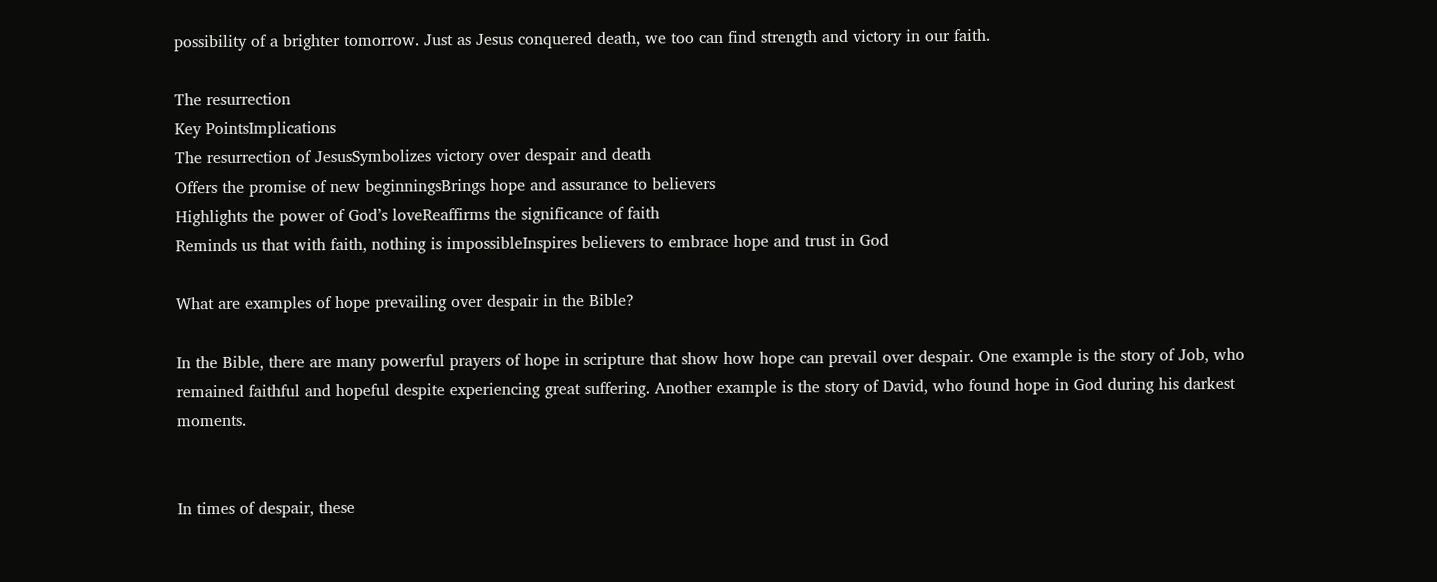possibility of a brighter tomorrow. Just as Jesus conquered death, we too can find strength and victory in our faith.

The resurrection
Key PointsImplications
The resurrection of JesusSymbolizes victory over despair and death
Offers the promise of new beginningsBrings hope and assurance to believers
Highlights the power of God’s loveReaffirms the significance of faith
Reminds us that with faith, nothing is impossibleInspires believers to embrace hope and trust in God

What are examples of hope prevailing over despair in the Bible?

In the Bible, there are many powerful prayers of hope in scripture that show how hope can prevail over despair. One example is the story of Job, who remained faithful and hopeful despite experiencing great suffering. Another example is the story of David, who found hope in God during his darkest moments.


In times of despair, these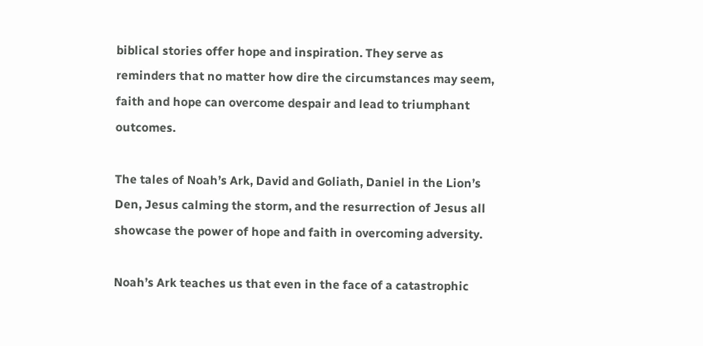biblical stories offer hope and inspiration. They serve as reminders that no matter how dire the circumstances may seem, faith and hope can overcome despair and lead to triumphant outcomes.

The tales of Noah’s Ark, David and Goliath, Daniel in the Lion’s Den, Jesus calming the storm, and the resurrection of Jesus all showcase the power of hope and faith in overcoming adversity.

Noah’s Ark teaches us that even in the face of a catastrophic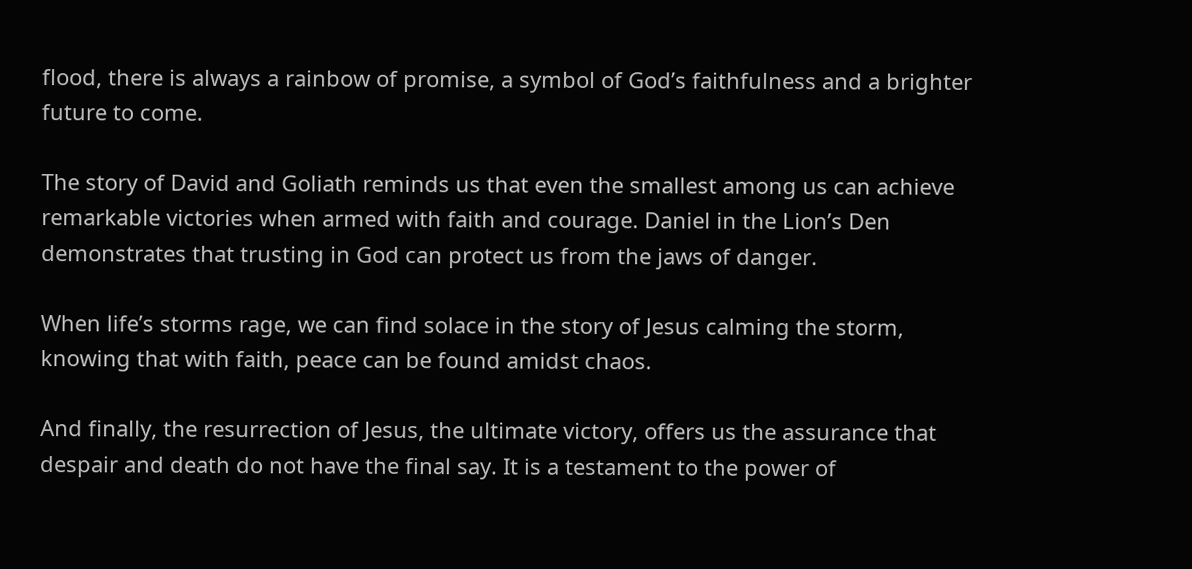flood, there is always a rainbow of promise, a symbol of God’s faithfulness and a brighter future to come.

The story of David and Goliath reminds us that even the smallest among us can achieve remarkable victories when armed with faith and courage. Daniel in the Lion’s Den demonstrates that trusting in God can protect us from the jaws of danger.

When life’s storms rage, we can find solace in the story of Jesus calming the storm, knowing that with faith, peace can be found amidst chaos.

And finally, the resurrection of Jesus, the ultimate victory, offers us the assurance that despair and death do not have the final say. It is a testament to the power of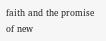faith and the promise of new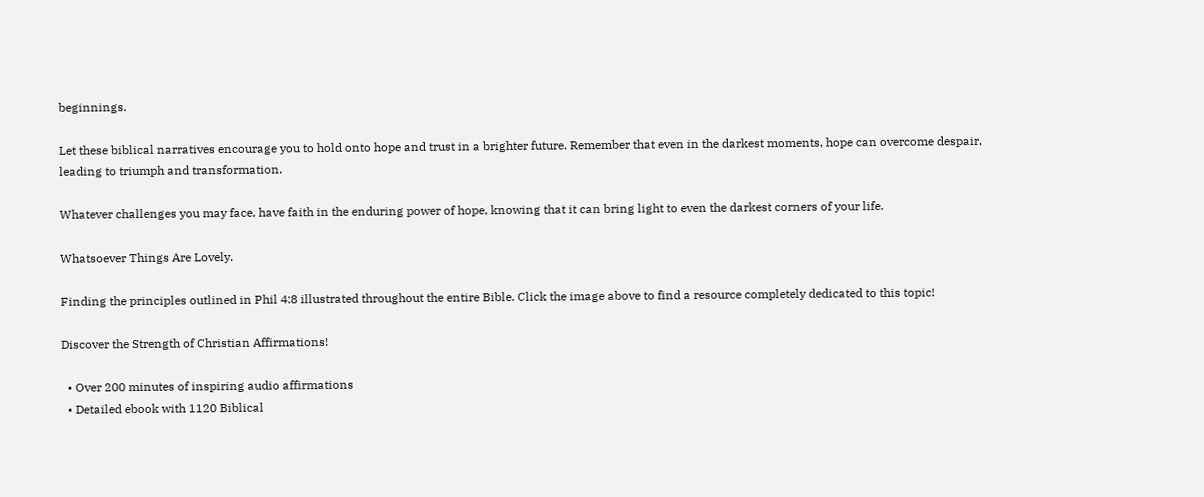beginnings.

Let these biblical narratives encourage you to hold onto hope and trust in a brighter future. Remember that even in the darkest moments, hope can overcome despair, leading to triumph and transformation.

Whatever challenges you may face, have faith in the enduring power of hope, knowing that it can bring light to even the darkest corners of your life.

Whatsoever Things Are Lovely.

Finding the principles outlined in Phil 4:8 illustrated throughout the entire Bible. Click the image above to find a resource completely dedicated to this topic!

Discover the Strength of Christian Affirmations!

  • Over 200 minutes of inspiring audio affirmations
  • Detailed ebook with 1120 Biblical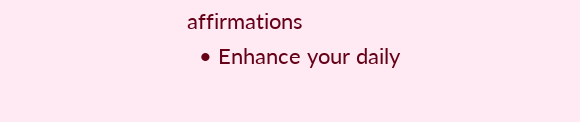affirmations
  • Enhance your daily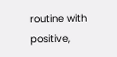routine with positive,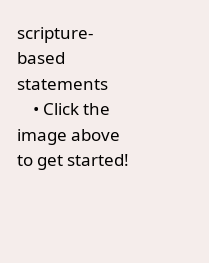scripture-based statements
    • Click the image above to get started!